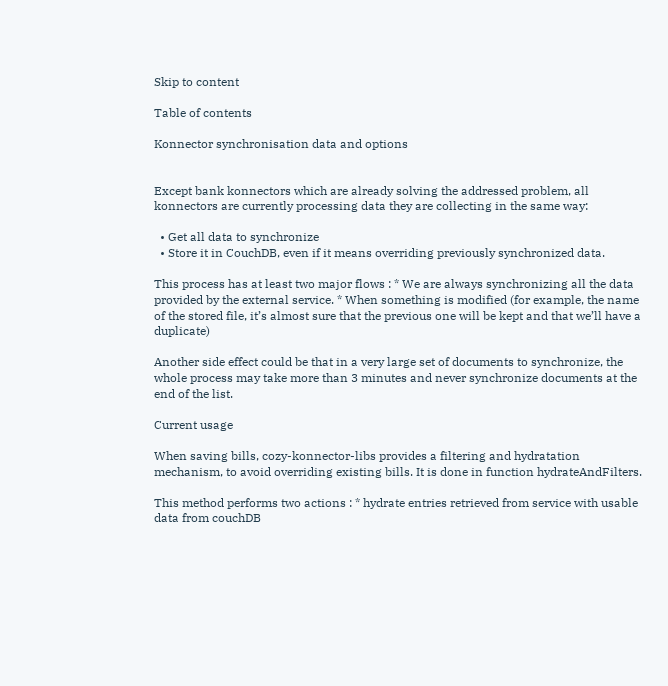Skip to content

Table of contents

Konnector synchronisation data and options


Except bank konnectors which are already solving the addressed problem, all konnectors are currently processing data they are collecting in the same way:

  • Get all data to synchronize
  • Store it in CouchDB, even if it means overriding previously synchronized data.

This process has at least two major flows : * We are always synchronizing all the data provided by the external service. * When something is modified (for example, the name of the stored file, it’s almost sure that the previous one will be kept and that we’ll have a duplicate)

Another side effect could be that in a very large set of documents to synchronize, the whole process may take more than 3 minutes and never synchronize documents at the end of the list.

Current usage

When saving bills, cozy-konnector-libs provides a filtering and hydratation mechanism, to avoid overriding existing bills. It is done in function hydrateAndFilters.

This method performs two actions : * hydrate entries retrieved from service with usable data from couchDB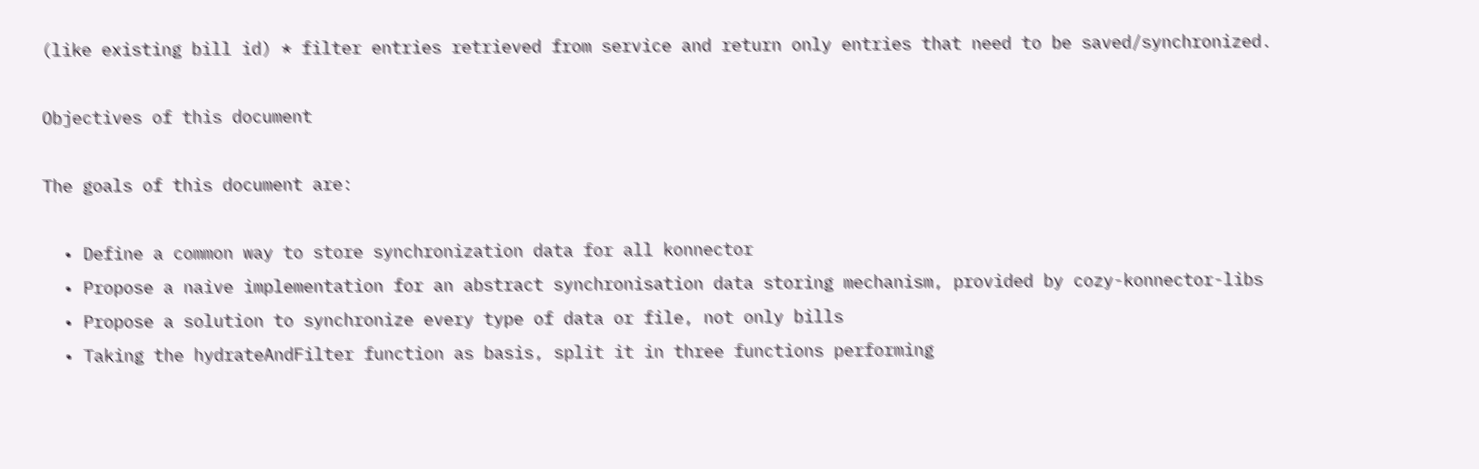(like existing bill id) * filter entries retrieved from service and return only entries that need to be saved/synchronized.

Objectives of this document

The goals of this document are:

  • Define a common way to store synchronization data for all konnector
  • Propose a naive implementation for an abstract synchronisation data storing mechanism, provided by cozy-konnector-libs
  • Propose a solution to synchronize every type of data or file, not only bills
  • Taking the hydrateAndFilter function as basis, split it in three functions performing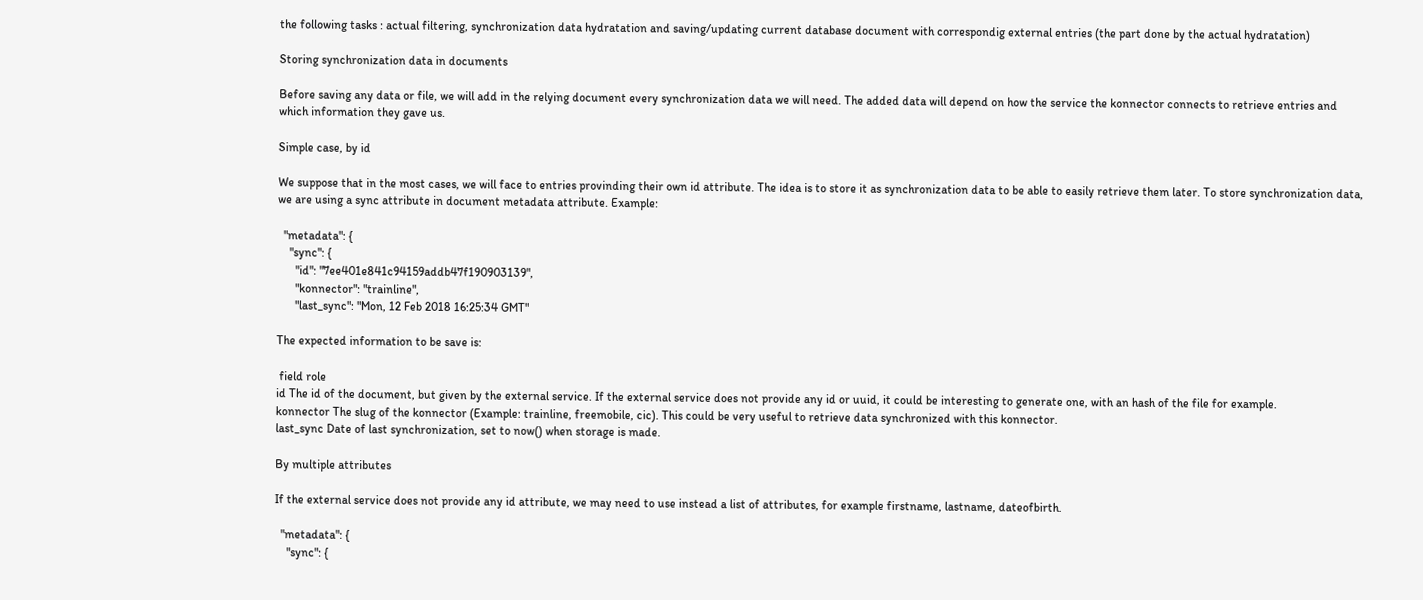the following tasks : actual filtering, synchronization data hydratation and saving/updating current database document with correspondig external entries (the part done by the actual hydratation)

Storing synchronization data in documents

Before saving any data or file, we will add in the relying document every synchronization data we will need. The added data will depend on how the service the konnector connects to retrieve entries and which information they gave us.

Simple case, by id

We suppose that in the most cases, we will face to entries provinding their own id attribute. The idea is to store it as synchronization data to be able to easily retrieve them later. To store synchronization data, we are using a sync attribute in document metadata attribute. Example:

  "metadata": {
    "sync": {
      "id": "7ee401e841c94159addb47f190903139",
      "konnector": "trainline",
      "last_sync": "Mon, 12 Feb 2018 16:25:34 GMT"

The expected information to be save is:

 field role
id The id of the document, but given by the external service. If the external service does not provide any id or uuid, it could be interesting to generate one, with an hash of the file for example.
konnector The slug of the konnector (Example: trainline, freemobile, cic). This could be very useful to retrieve data synchronized with this konnector.
last_sync Date of last synchronization, set to now() when storage is made.

By multiple attributes

If the external service does not provide any id attribute, we may need to use instead a list of attributes, for example firstname, lastname, dateofbirth.

  "metadata": {
    "sync": {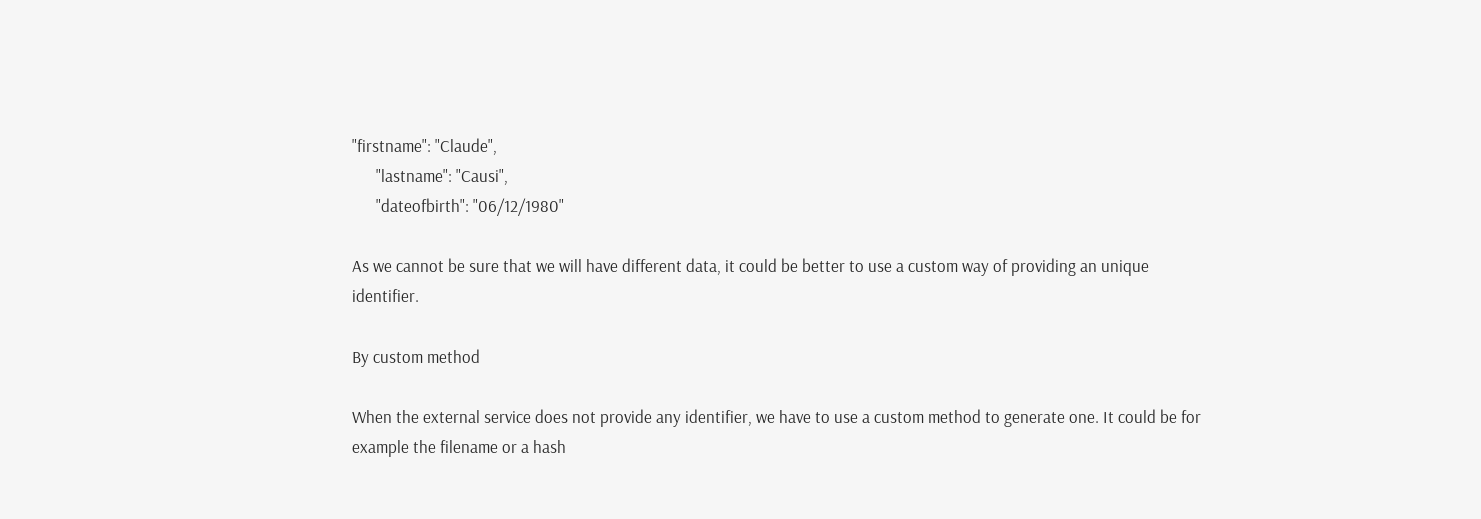"firstname": "Claude",
      "lastname": "Causi",
      "dateofbirth": "06/12/1980"

As we cannot be sure that we will have different data, it could be better to use a custom way of providing an unique identifier.

By custom method

When the external service does not provide any identifier, we have to use a custom method to generate one. It could be for example the filename or a hash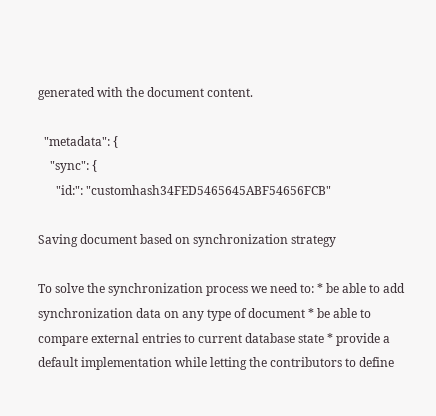generated with the document content.

  "metadata": {
    "sync": {
      "id:": "customhash34FED5465645ABF54656FCB"

Saving document based on synchronization strategy

To solve the synchronization process we need to: * be able to add synchronization data on any type of document * be able to compare external entries to current database state * provide a default implementation while letting the contributors to define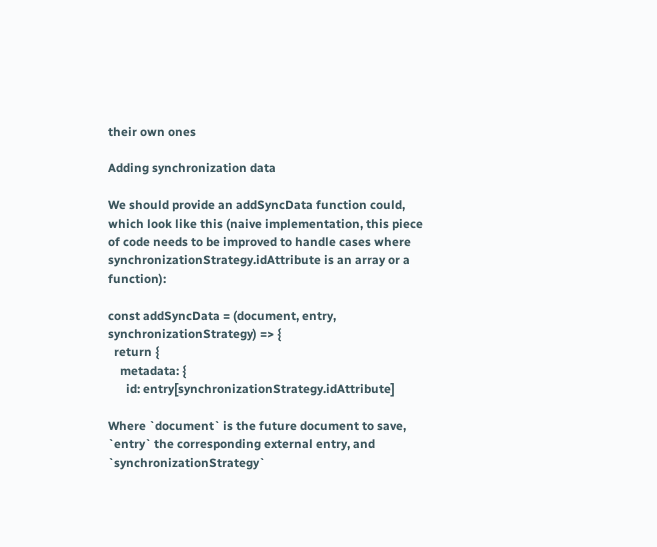their own ones

Adding synchronization data

We should provide an addSyncData function could, which look like this (naive implementation, this piece of code needs to be improved to handle cases where synchronizationStrategy.idAttribute is an array or a function):

const addSyncData = (document, entry, synchronizationStrategy) => {
  return {
    metadata: {
      id: entry[synchronizationStrategy.idAttribute]

Where `document` is the future document to save, `entry` the corresponding external entry, and `synchronizationStrategy`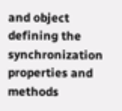and object defining the synchronization properties and methods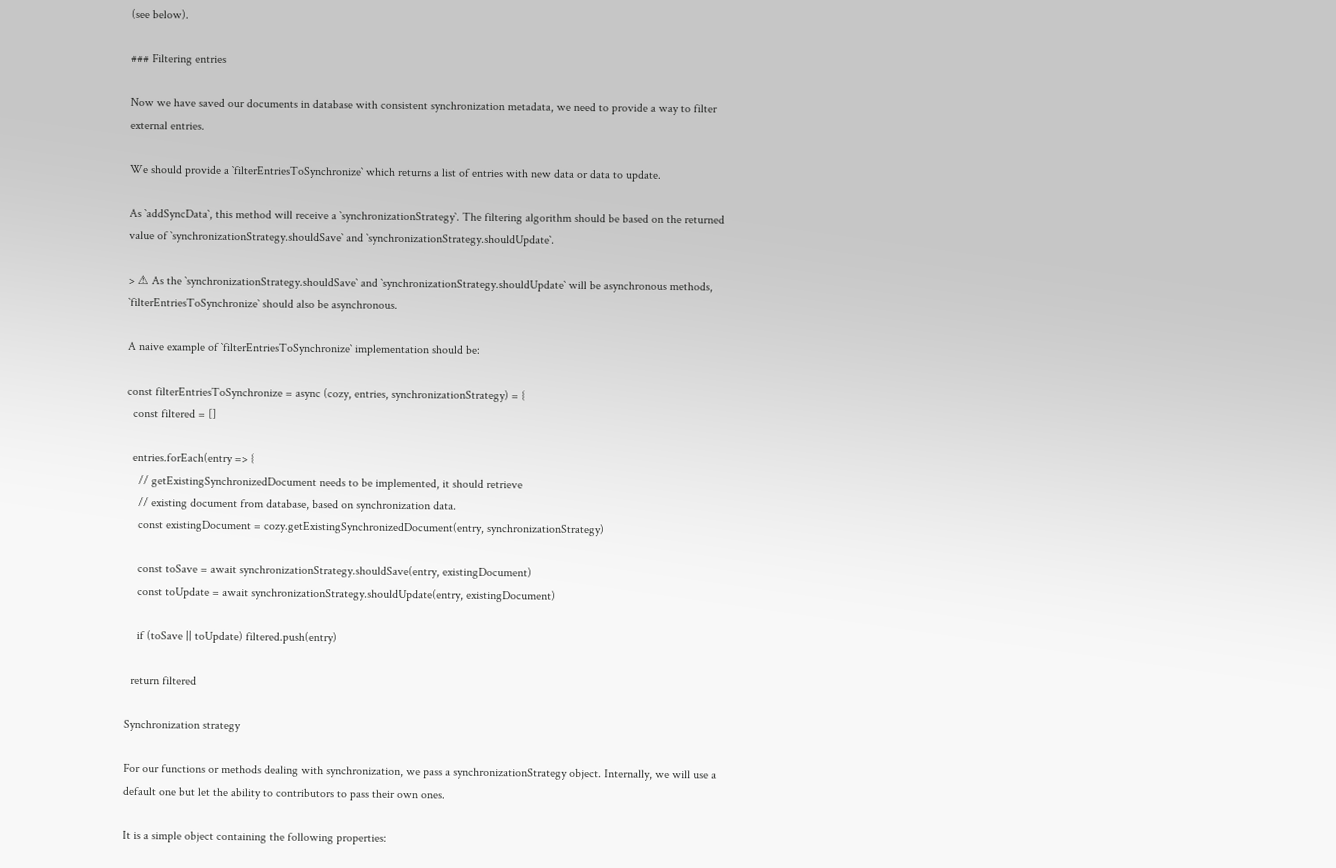(see below).

### Filtering entries

Now we have saved our documents in database with consistent synchronization metadata, we need to provide a way to filter external entries.

We should provide a `filterEntriesToSynchronize` which returns a list of entries with new data or data to update.

As `addSyncData`, this method will receive a `synchronizationStrategy`. The filtering algorithm should be based on the returned value of `synchronizationStrategy.shouldSave` and `synchronizationStrategy.shouldUpdate`.

> ⚠ As the `synchronizationStrategy.shouldSave` and `synchronizationStrategy.shouldUpdate` will be asynchronous methods, `filterEntriesToSynchronize` should also be asynchronous.

A naive example of `filterEntriesToSynchronize` implementation should be:

const filterEntriesToSynchronize = async (cozy, entries, synchronizationStrategy) = {
  const filtered = []

  entries.forEach(entry => {
    // getExistingSynchronizedDocument needs to be implemented, it should retrieve
    // existing document from database, based on synchronization data.
    const existingDocument = cozy.getExistingSynchronizedDocument(entry, synchronizationStrategy)

    const toSave = await synchronizationStrategy.shouldSave(entry, existingDocument)
    const toUpdate = await synchronizationStrategy.shouldUpdate(entry, existingDocument)

    if (toSave || toUpdate) filtered.push(entry)

  return filtered

Synchronization strategy

For our functions or methods dealing with synchronization, we pass a synchronizationStrategy object. Internally, we will use a default one but let the ability to contributors to pass their own ones.

It is a simple object containing the following properties: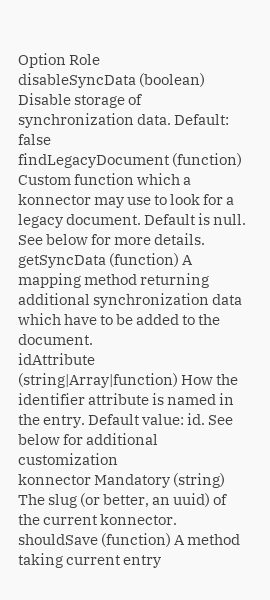Option Role
disableSyncData (boolean) Disable storage of synchronization data. Default: false
findLegacyDocument (function) Custom function which a konnector may use to look for a legacy document. Default is null. See below for more details.
getSyncData (function) A mapping method returning additional synchronization data which have to be added to the document.
idAttribute (string|Array|function) How the identifier attribute is named in the entry. Default value: id. See below for additional customization
konnector Mandatory (string) The slug (or better, an uuid) of the current konnector.
shouldSave (function) A method taking current entry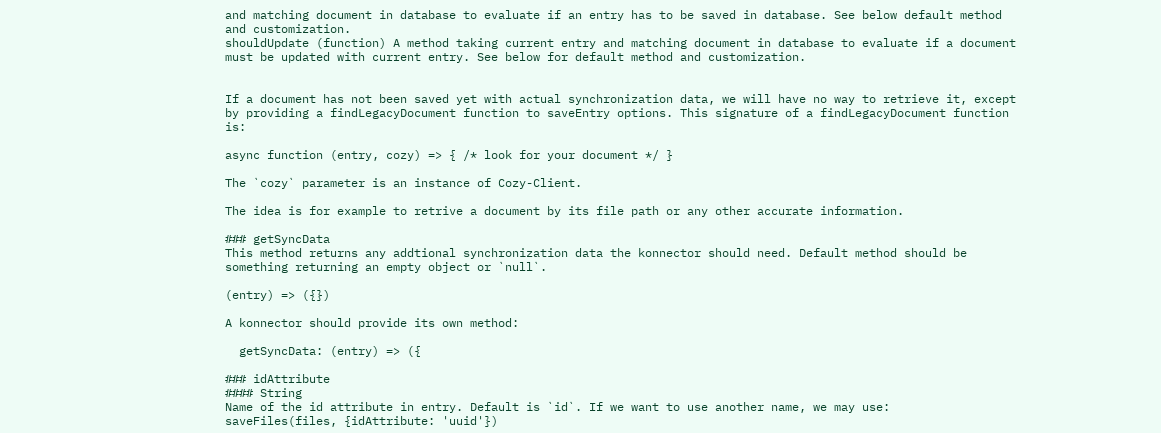and matching document in database to evaluate if an entry has to be saved in database. See below default method and customization.
shouldUpdate (function) A method taking current entry and matching document in database to evaluate if a document must be updated with current entry. See below for default method and customization.


If a document has not been saved yet with actual synchronization data, we will have no way to retrieve it, except by providing a findLegacyDocument function to saveEntry options. This signature of a findLegacyDocument function is:

async function (entry, cozy) => { /* look for your document */ }

The `cozy` parameter is an instance of Cozy-Client.

The idea is for example to retrive a document by its file path or any other accurate information.

### getSyncData
This method returns any addtional synchronization data the konnector should need. Default method should be something returning an empty object or `null`.

(entry) => ({})

A konnector should provide its own method:

  getSyncData: (entry) => ({

### idAttribute
#### String
Name of the id attribute in entry. Default is `id`. If we want to use another name, we may use:
saveFiles(files, {idAttribute: 'uuid'})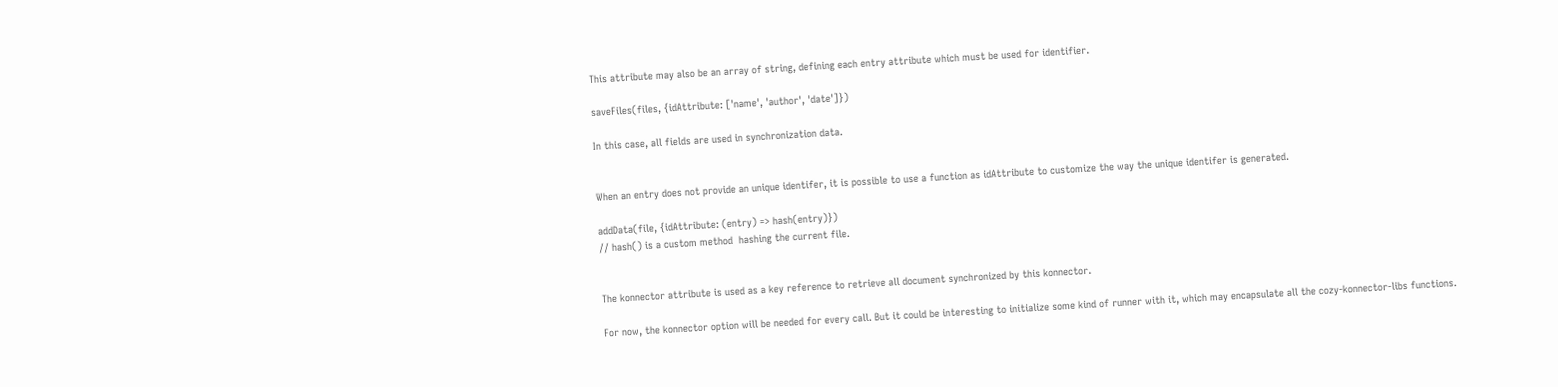This attribute may also be an array of string, defining each entry attribute which must be used for identifier.

saveFiles(files, {idAttribute: ['name', 'author', 'date']})

In this case, all fields are used in synchronization data.


When an entry does not provide an unique identifer, it is possible to use a function as idAttribute to customize the way the unique identifer is generated.

addData(file, {idAttribute: (entry) => hash(entry)})
// hash() is a custom method  hashing the current file.


The konnector attribute is used as a key reference to retrieve all document synchronized by this konnector.

For now, the konnector option will be needed for every call. But it could be interesting to initialize some kind of runner with it, which may encapsulate all the cozy-konnector-libs functions.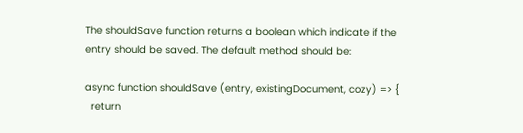The shouldSave function returns a boolean which indicate if the entry should be saved. The default method should be:

async function shouldSave (entry, existingDocument, cozy) => {
  return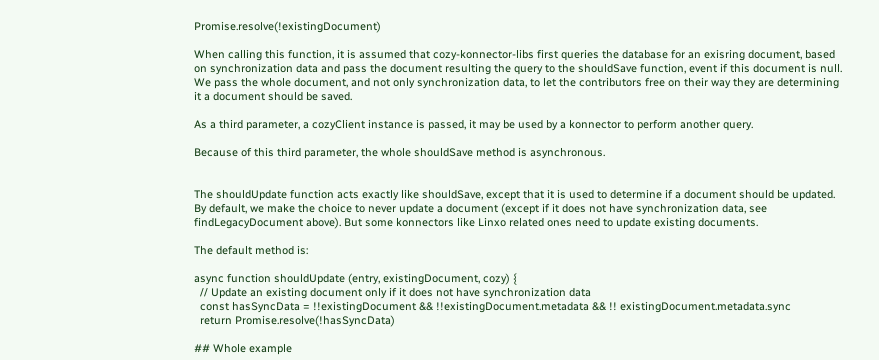Promise.resolve(!existingDocument)

When calling this function, it is assumed that cozy-konnector-libs first queries the database for an exisring document, based on synchronization data and pass the document resulting the query to the shouldSave function, event if this document is null. We pass the whole document, and not only synchronization data, to let the contributors free on their way they are determining it a document should be saved.

As a third parameter, a cozyClient instance is passed, it may be used by a konnector to perform another query.

Because of this third parameter, the whole shouldSave method is asynchronous.


The shouldUpdate function acts exactly like shouldSave, except that it is used to determine if a document should be updated. By default, we make the choice to never update a document (except if it does not have synchronization data, see findLegacyDocument above). But some konnectors like Linxo related ones need to update existing documents.

The default method is:

async function shouldUpdate (entry, existingDocument, cozy) {
  // Update an existing document only if it does not have synchronization data
  const hasSyncData = !!existingDocument && !!existingDocument.metadata && !! existingDocument.metadata.sync
  return Promise.resolve(!hasSyncData)

## Whole example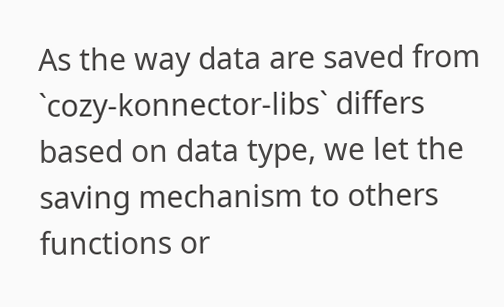As the way data are saved from `cozy-konnector-libs` differs based on data type, we let the saving mechanism to others functions or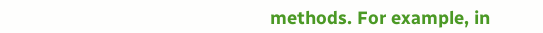methods. For example, in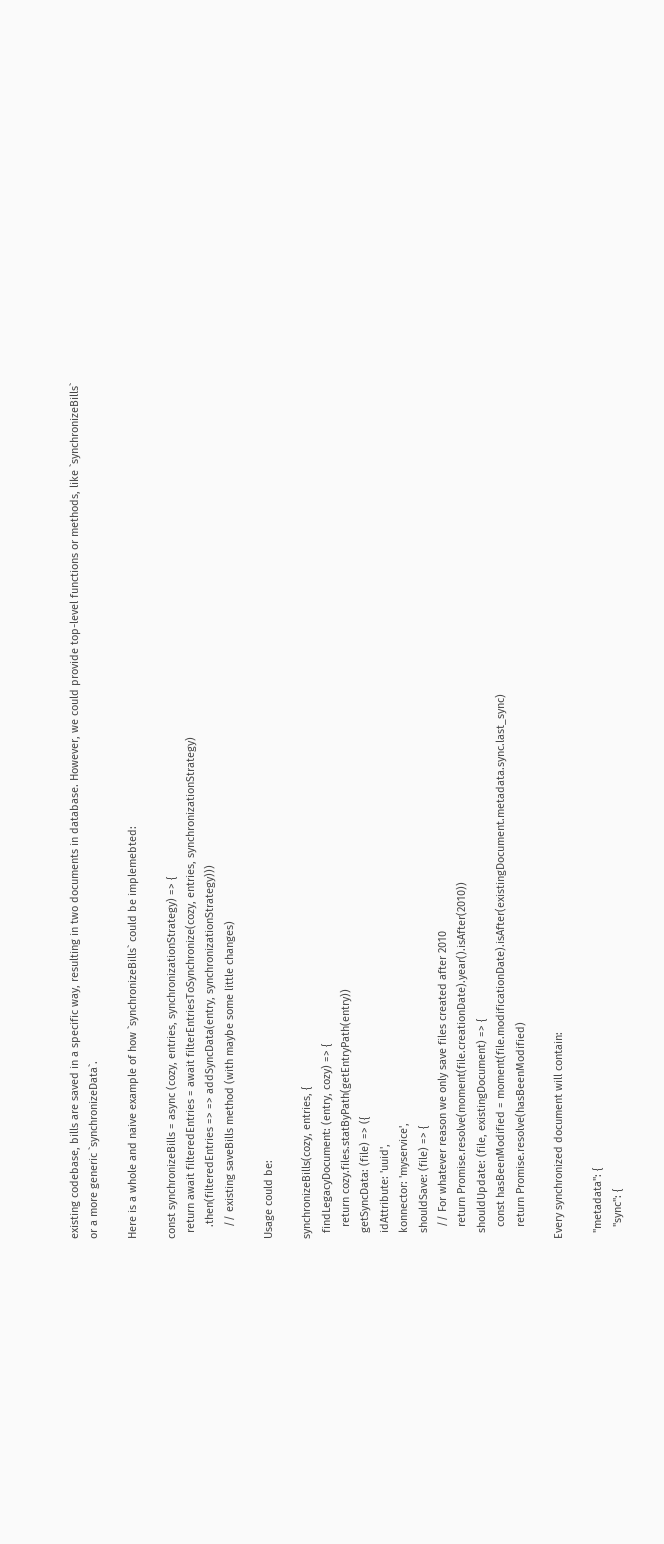existing codebase, bills are saved in a specific way, resulting in two documents in database. However, we could provide top-level functions or methods, like `synchronizeBills` or a more generic `synchronizeData`.

Here is a whole and naive example of how `synchronizeBills` could be implemebted:

const synchronizeBills = async (cozy, entries, synchronizationStrategy) => {
  return await filteredEntries = await filterEntriesToSynchronize(cozy, entries, synchronizationStrategy)
    .then(filteredEntries => => addSyncData(entry, synchronizationStrategy)))
    // existing saveBills method (with maybe some little changes)

Usage could be:

synchronizeBills(cozy, entries, {
  findLegacyDocument: (entry, cozy) => {
    return cozy.files.statByPath(getEntryPath(entry))
  getSyncData: (file) => ({
  idAttribute: 'uuid',
  konnector: 'myservice',
  shouldSave: (file) => {
    // For whatever reason we only save files created after 2010
    return Promise.resolve(moment(file.creationDate).year().isAfter(2010))
  shouldUpdate: (file, existingDocument) => {
    const hasBeenModified = moment(file.modificationDate).isAfter(existingDocument.metadata.sync.last_sync)
    return Promise.resolve(hasBeenModified)

Every synchronized document will contain:

  "metadata": {
    "sync": {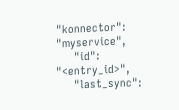"konnector": "myservice",
      "id": "<entry_id>",
      "last_sync":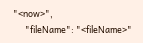"<now>",
      "fileName": "<fileName>"